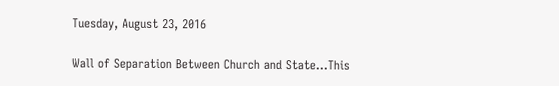Tuesday, August 23, 2016

Wall of Separation Between Church and State...This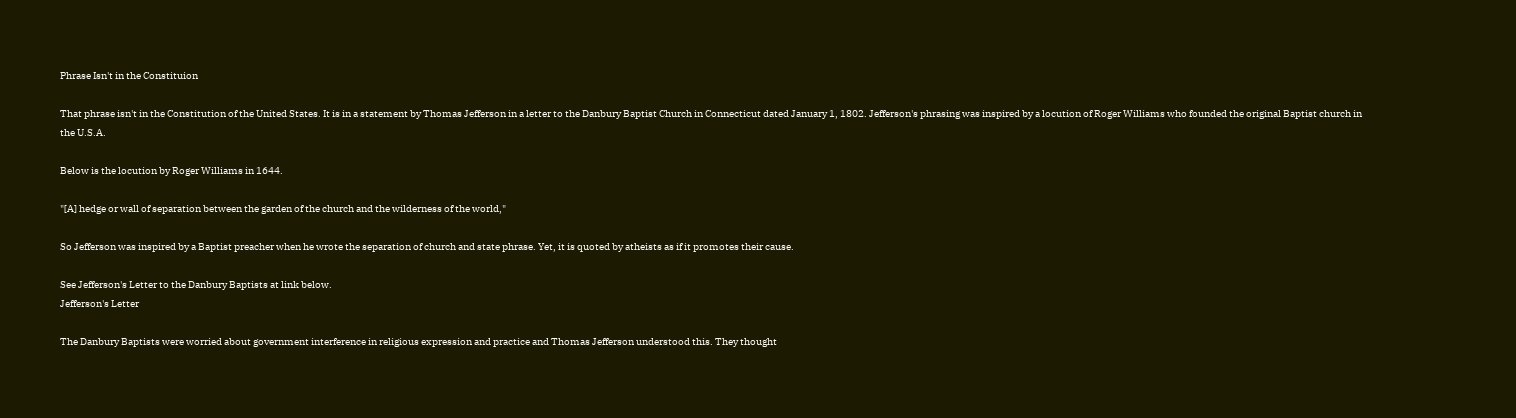Phrase Isn't in the Constituion

That phrase isn't in the Constitution of the United States. It is in a statement by Thomas Jefferson in a letter to the Danbury Baptist Church in Connecticut dated January 1, 1802. Jefferson's phrasing was inspired by a locution of Roger Williams who founded the original Baptist church in the U.S.A.

Below is the locution by Roger Williams in 1644.

"[A] hedge or wall of separation between the garden of the church and the wilderness of the world,"

So Jefferson was inspired by a Baptist preacher when he wrote the separation of church and state phrase. Yet, it is quoted by atheists as if it promotes their cause.

See Jefferson's Letter to the Danbury Baptists at link below.
Jefferson's Letter

The Danbury Baptists were worried about government interference in religious expression and practice and Thomas Jefferson understood this. They thought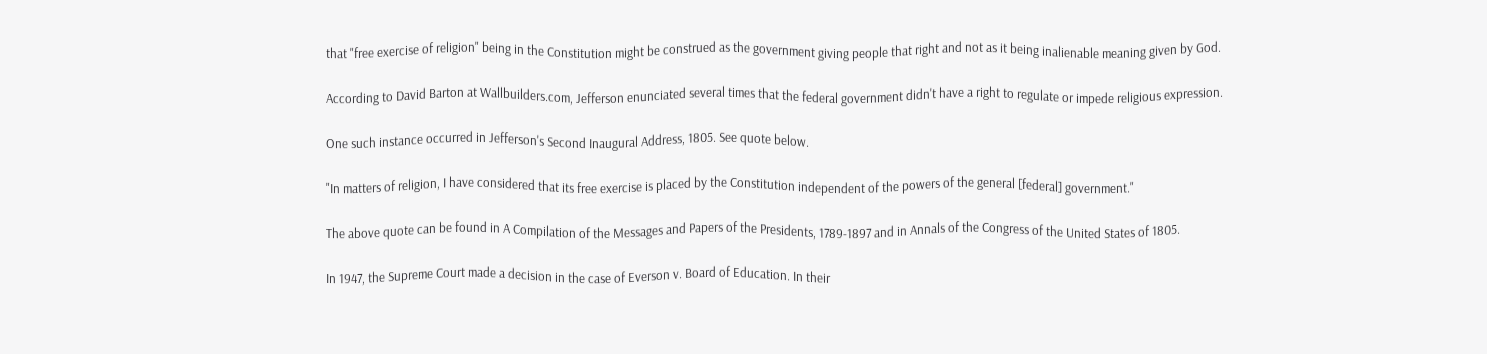that "free exercise of religion" being in the Constitution might be construed as the government giving people that right and not as it being inalienable meaning given by God.

According to David Barton at Wallbuilders.com, Jefferson enunciated several times that the federal government didn't have a right to regulate or impede religious expression.

One such instance occurred in Jefferson's Second Inaugural Address, 1805. See quote below.

"In matters of religion, I have considered that its free exercise is placed by the Constitution independent of the powers of the general [federal] government."

The above quote can be found in A Compilation of the Messages and Papers of the Presidents, 1789-1897 and in Annals of the Congress of the United States of 1805.

In 1947, the Supreme Court made a decision in the case of Everson v. Board of Education. In their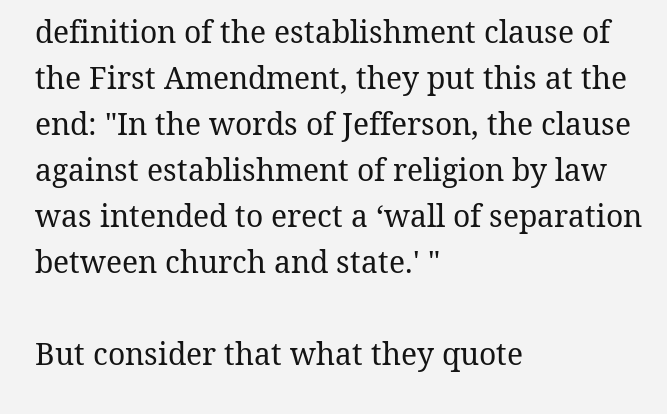definition of the establishment clause of the First Amendment, they put this at the end: "In the words of Jefferson, the clause against establishment of religion by law was intended to erect a ‘wall of separation between church and state.' "

But consider that what they quote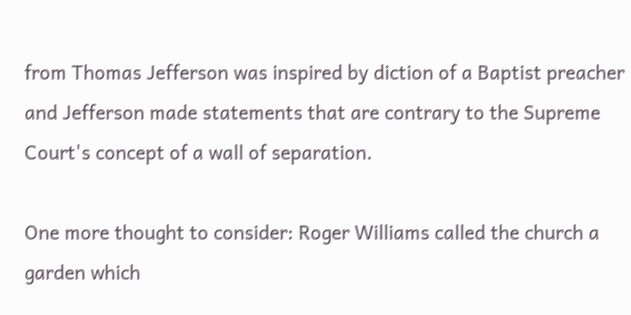from Thomas Jefferson was inspired by diction of a Baptist preacher and Jefferson made statements that are contrary to the Supreme Court's concept of a wall of separation.

One more thought to consider: Roger Williams called the church a garden which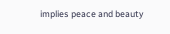implies peace and beauty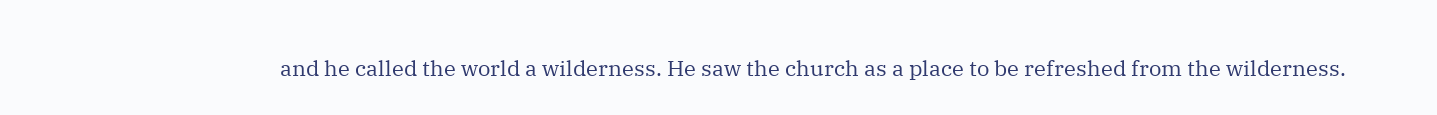and he called the world a wilderness. He saw the church as a place to be refreshed from the wilderness.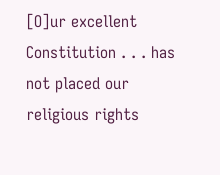[O]ur excellent Constitution . . . has not placed our religious rights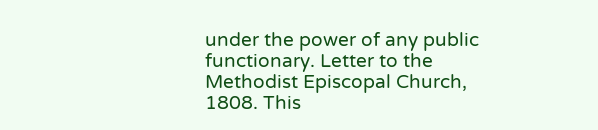under the power of any public functionary. Letter to the Methodist Episcopal Church, 1808. This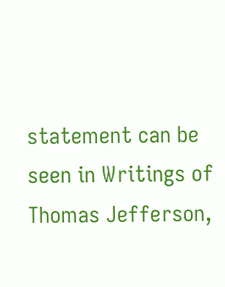statement can be seen in Writings of Thomas Jefferson,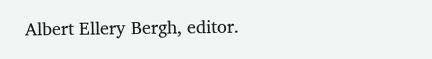Albert Ellery Bergh, editor.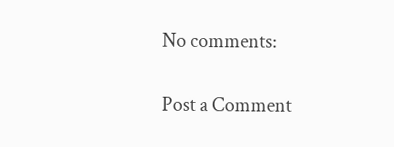No comments:

Post a Comment